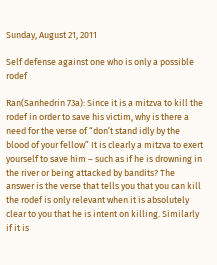Sunday, August 21, 2011

Self defense against one who is only a possible rodef

Ran(Sanhedrin 73a): Since it is a mitzva to kill the rodef in order to save his victim, why is there a need for the verse of “don’t stand idly by the blood of your fellow” It is clearly a mitzva to exert yourself to save him – such as if he is drowning in the river or being attacked by bandits? The answer is the verse that tells you that you can kill the rodef is only relevant when it is absolutely clear to you that he is intent on killing. Similarly if it is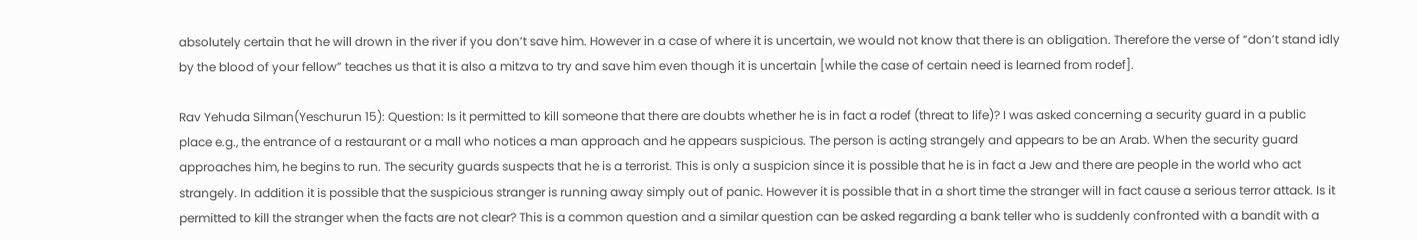absolutely certain that he will drown in the river if you don’t save him. However in a case of where it is uncertain, we would not know that there is an obligation. Therefore the verse of “don’t stand idly by the blood of your fellow” teaches us that it is also a mitzva to try and save him even though it is uncertain [while the case of certain need is learned from rodef].

Rav Yehuda Silman(Yeschurun 15): Question: Is it permitted to kill someone that there are doubts whether he is in fact a rodef (threat to life)? I was asked concerning a security guard in a public place e.g., the entrance of a restaurant or a mall who notices a man approach and he appears suspicious. The person is acting strangely and appears to be an Arab. When the security guard approaches him, he begins to run. The security guards suspects that he is a terrorist. This is only a suspicion since it is possible that he is in fact a Jew and there are people in the world who act strangely. In addition it is possible that the suspicious stranger is running away simply out of panic. However it is possible that in a short time the stranger will in fact cause a serious terror attack. Is it permitted to kill the stranger when the facts are not clear? This is a common question and a similar question can be asked regarding a bank teller who is suddenly confronted with a bandit with a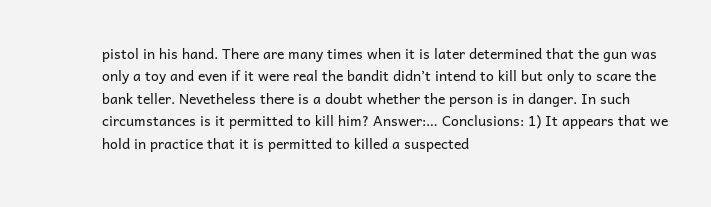pistol in his hand. There are many times when it is later determined that the gun was only a toy and even if it were real the bandit didn’t intend to kill but only to scare the bank teller. Nevetheless there is a doubt whether the person is in danger. In such circumstances is it permitted to kill him? Answer:… Conclusions: 1) It appears that we hold in practice that it is permitted to killed a suspected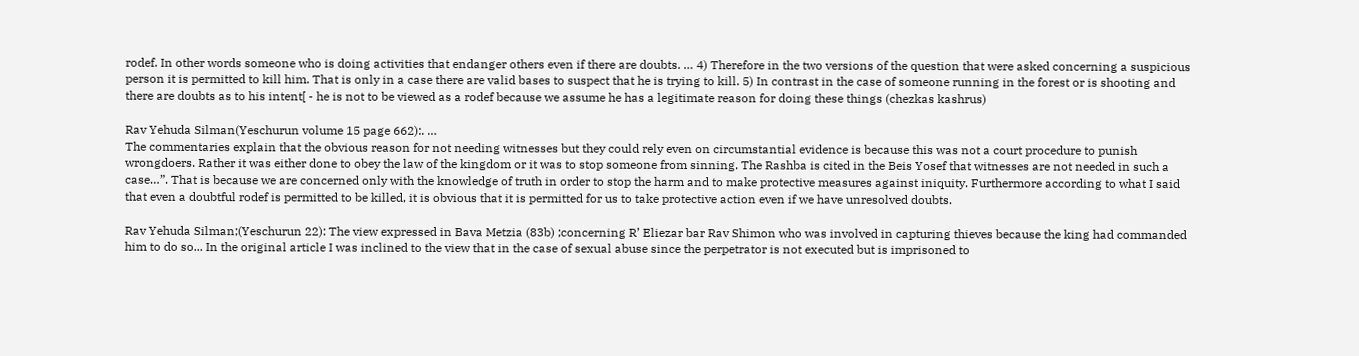rodef. In other words someone who is doing activities that endanger others even if there are doubts. … 4) Therefore in the two versions of the question that were asked concerning a suspicious person it is permitted to kill him. That is only in a case there are valid bases to suspect that he is trying to kill. 5) In contrast in the case of someone running in the forest or is shooting and there are doubts as to his intent[ - he is not to be viewed as a rodef because we assume he has a legitimate reason for doing these things (chezkas kashrus)

Rav Yehuda Silman(Yeschurun volume 15 page 662):. …
The commentaries explain that the obvious reason for not needing witnesses but they could rely even on circumstantial evidence is because this was not a court procedure to punish wrongdoers. Rather it was either done to obey the law of the kingdom or it was to stop someone from sinning. The Rashba is cited in the Beis Yosef that witnesses are not needed in such a case…”. That is because we are concerned only with the knowledge of truth in order to stop the harm and to make protective measures against iniquity. Furthermore according to what I said that even a doubtful rodef is permitted to be killed, it is obvious that it is permitted for us to take protective action even if we have unresolved doubts.

Rav Yehuda Silman;(Yeschurun 22): The view expressed in Bava Metzia (83b) ;concerning R’ Eliezar bar Rav Shimon who was involved in capturing thieves because the king had commanded him to do so... In the original article I was inclined to the view that in the case of sexual abuse since the perpetrator is not executed but is imprisoned to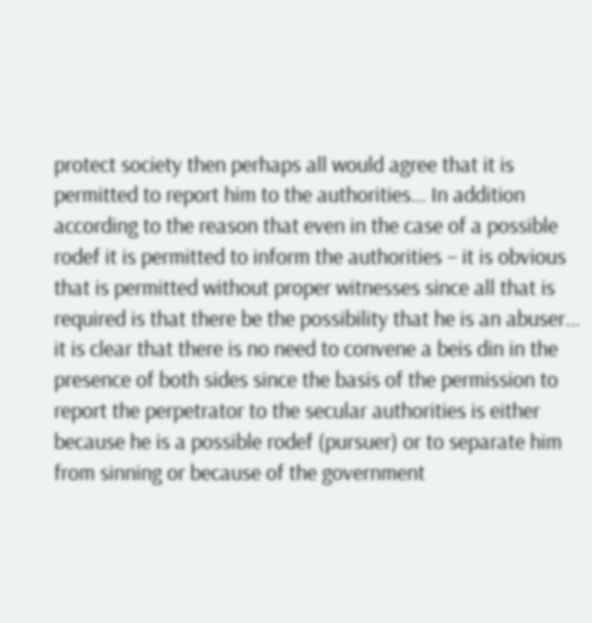protect society then perhaps all would agree that it is permitted to report him to the authorities... In addition according to the reason that even in the case of a possible rodef it is permitted to inform the authorities – it is obvious that is permitted without proper witnesses since all that is required is that there be the possibility that he is an abuser... it is clear that there is no need to convene a beis din in the presence of both sides since the basis of the permission to report the perpetrator to the secular authorities is either because he is a possible rodef (pursuer) or to separate him from sinning or because of the government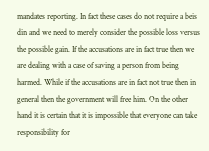mandates reporting. In fact these cases do not require a beis din and we need to merely consider the possible loss versus the possible gain. If the accusations are in fact true then we are dealing with a case of saving a person from being harmed. While if the accusations are in fact not true then in general then the government will free him. On the other hand it is certain that it is impossible that everyone can take responsibility for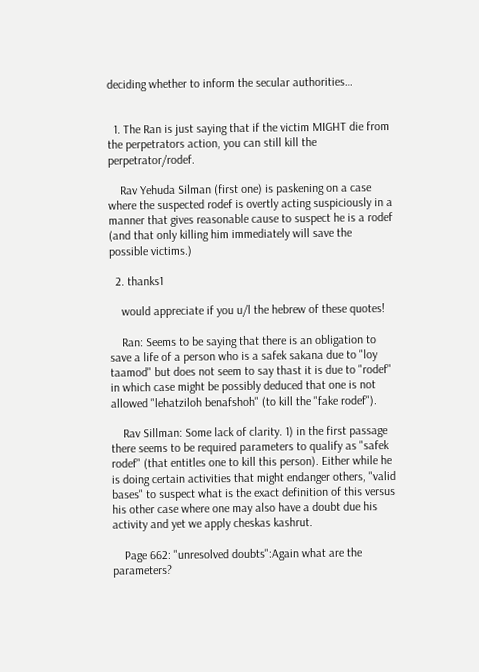deciding whether to inform the secular authorities…


  1. The Ran is just saying that if the victim MIGHT die from the perpetrators action, you can still kill the perpetrator/rodef.

    Rav Yehuda Silman (first one) is paskening on a case where the suspected rodef is overtly acting suspiciously in a manner that gives reasonable cause to suspect he is a rodef (and that only killing him immediately will save the possible victims.)

  2. thanks1

    would appreciate if you u/l the hebrew of these quotes!

    Ran: Seems to be saying that there is an obligation to save a life of a person who is a safek sakana due to "loy taamod" but does not seem to say thast it is due to "rodef" in which case might be possibly deduced that one is not allowed "lehatziloh benafshoh" (to kill the "fake rodef").

    Rav Sillman: Some lack of clarity. 1) in the first passage there seems to be required parameters to qualify as "safek rodef" (that entitles one to kill this person). Either while he is doing certain activities that might endanger others, "valid bases" to suspect what is the exact definition of this versus his other case where one may also have a doubt due his activity and yet we apply cheskas kashrut.

    Page 662: "unresolved doubts":Again what are the parameters?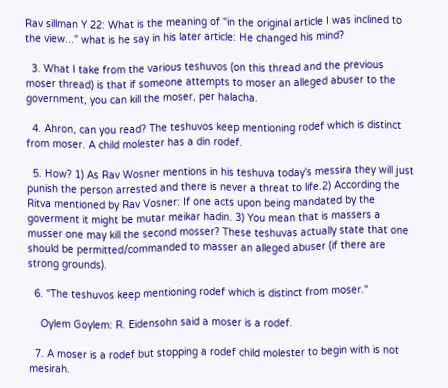Rav sillman Y 22: What is the meaning of "in the original article I was inclined to the view..." what is he say in his later article: He changed his mind?

  3. What I take from the various teshuvos (on this thread and the previous moser thread) is that if someone attempts to moser an alleged abuser to the government, you can kill the moser, per halacha.

  4. Ahron, can you read? The teshuvos keep mentioning rodef which is distinct from moser. A child molester has a din rodef.

  5. How? 1) As Rav Wosner mentions in his teshuva today's messira they will just punish the person arrested and there is never a threat to life.2) According the Ritva mentioned by Rav Vosner: If one acts upon being mandated by the goverment it might be mutar meikar hadin. 3) You mean that is massers a musser one may kill the second mosser? These teshuvas actually state that one should be permitted/commanded to masser an alleged abuser (if there are strong grounds).

  6. "The teshuvos keep mentioning rodef which is distinct from moser."

    Oylem Goylem: R. Eidensohn said a moser is a rodef.

  7. A moser is a rodef but stopping a rodef child molester to begin with is not mesirah.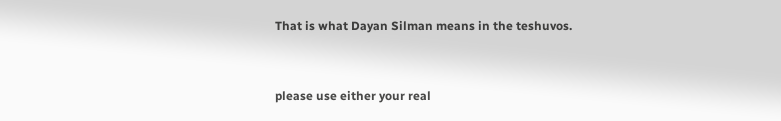That is what Dayan Silman means in the teshuvos.


please use either your real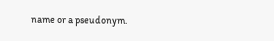name or a pseudonym.